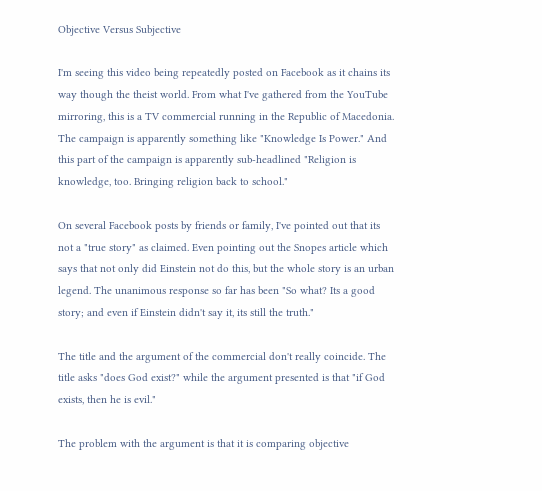Objective Versus Subjective

I'm seeing this video being repeatedly posted on Facebook as it chains its way though the theist world. From what I've gathered from the YouTube mirroring, this is a TV commercial running in the Republic of Macedonia. The campaign is apparently something like "Knowledge Is Power." And this part of the campaign is apparently sub-headlined "Religion is knowledge, too. Bringing religion back to school."

On several Facebook posts by friends or family, I've pointed out that its not a "true story" as claimed. Even pointing out the Snopes article which says that not only did Einstein not do this, but the whole story is an urban legend. The unanimous response so far has been "So what? Its a good story; and even if Einstein didn't say it, its still the truth."

The title and the argument of the commercial don't really coincide. The title asks "does God exist?" while the argument presented is that "if God exists, then he is evil."

The problem with the argument is that it is comparing objective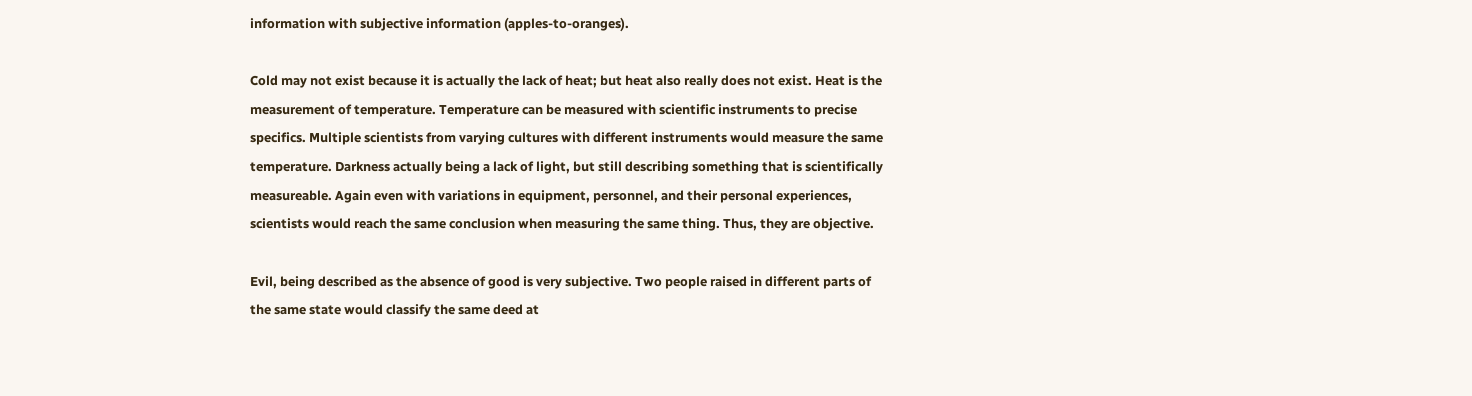information with subjective information (apples-to-oranges).

Cold may not exist because it is actually the lack of heat; but heat also really does not exist. Heat is the measurement of temperature. Temperature can be measured with scientific instruments to precise specifics. Multiple scientists from varying cultures with different instruments would measure the same temperature. Darkness actually being a lack of light, but still describing something that is scientifically measureable. Again even with variations in equipment, personnel, and their personal experiences, scientists would reach the same conclusion when measuring the same thing. Thus, they are objective.

Evil, being described as the absence of good is very subjective. Two people raised in different parts of the same state would classify the same deed at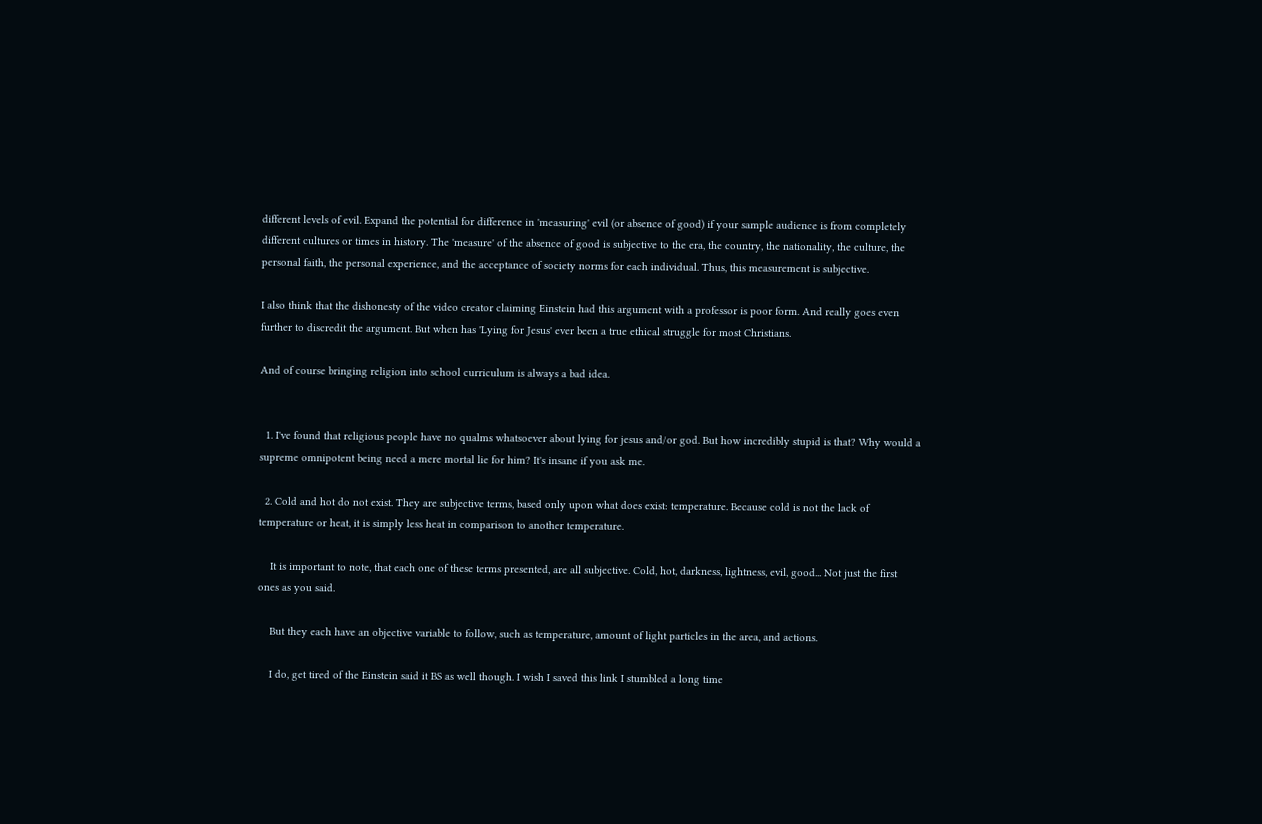different levels of evil. Expand the potential for difference in 'measuring' evil (or absence of good) if your sample audience is from completely different cultures or times in history. The 'measure' of the absence of good is subjective to the era, the country, the nationality, the culture, the personal faith, the personal experience, and the acceptance of society norms for each individual. Thus, this measurement is subjective.

I also think that the dishonesty of the video creator claiming Einstein had this argument with a professor is poor form. And really goes even further to discredit the argument. But when has 'Lying for Jesus' ever been a true ethical struggle for most Christians.

And of course bringing religion into school curriculum is always a bad idea.


  1. I've found that religious people have no qualms whatsoever about lying for jesus and/or god. But how incredibly stupid is that? Why would a supreme omnipotent being need a mere mortal lie for him? It's insane if you ask me.

  2. Cold and hot do not exist. They are subjective terms, based only upon what does exist: temperature. Because cold is not the lack of temperature or heat, it is simply less heat in comparison to another temperature.

    It is important to note, that each one of these terms presented, are all subjective. Cold, hot, darkness, lightness, evil, good... Not just the first ones as you said.

    But they each have an objective variable to follow, such as temperature, amount of light particles in the area, and actions.

    I do, get tired of the Einstein said it BS as well though. I wish I saved this link I stumbled a long time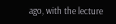ago, with the lecture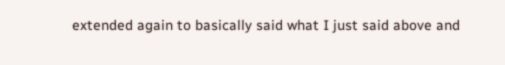extended again to basically said what I just said above and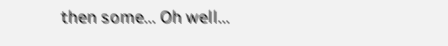then some... Oh well...